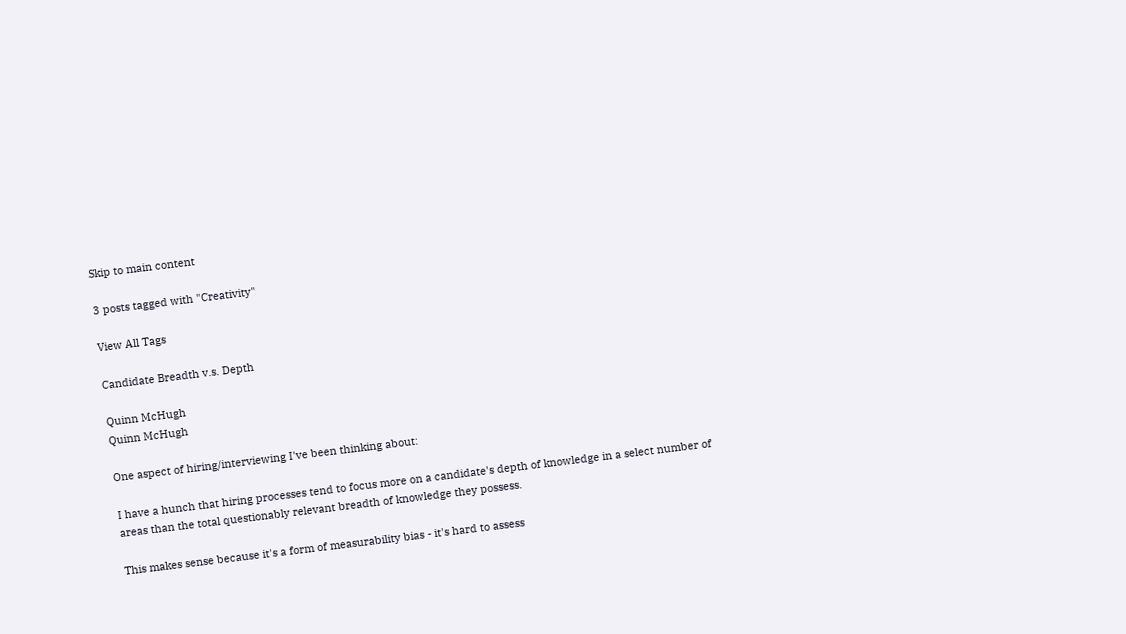Skip to main content

3 posts tagged with "Creativity"

View All Tags

Candidate Breadth v.s. Depth

Quinn McHugh
Quinn McHugh

One aspect of hiring/interviewing I've been thinking about:

I have a hunch that hiring processes tend to focus more on a candidate's depth of knowledge in a select number of areas than the total questionably relevant breadth of knowledge they possess.

This makes sense because it's a form of measurability bias - it's hard to assess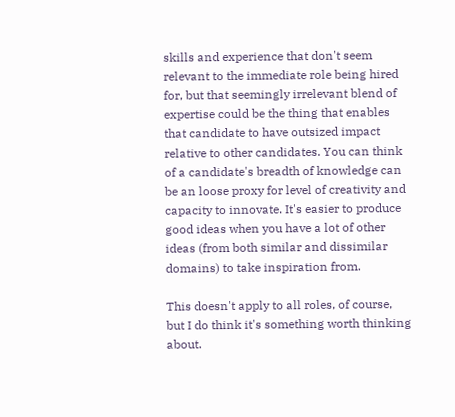skills and experience that don't seem relevant to the immediate role being hired for, but that seemingly irrelevant blend of expertise could be the thing that enables that candidate to have outsized impact relative to other candidates. You can think of a candidate's breadth of knowledge can be an loose proxy for level of creativity and capacity to innovate. It's easier to produce good ideas when you have a lot of other ideas (from both similar and dissimilar domains) to take inspiration from.

This doesn't apply to all roles, of course, but I do think it's something worth thinking about.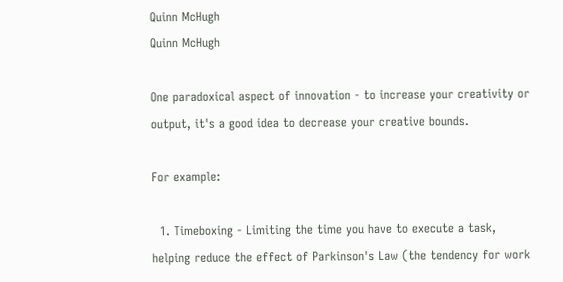Quinn McHugh
Quinn McHugh

One paradoxical aspect of innovation - to increase your creativity or output, it's a good idea to decrease your creative bounds.

For example:

  1. Timeboxing - Limiting the time you have to execute a task, helping reduce the effect of Parkinson's Law (the tendency for work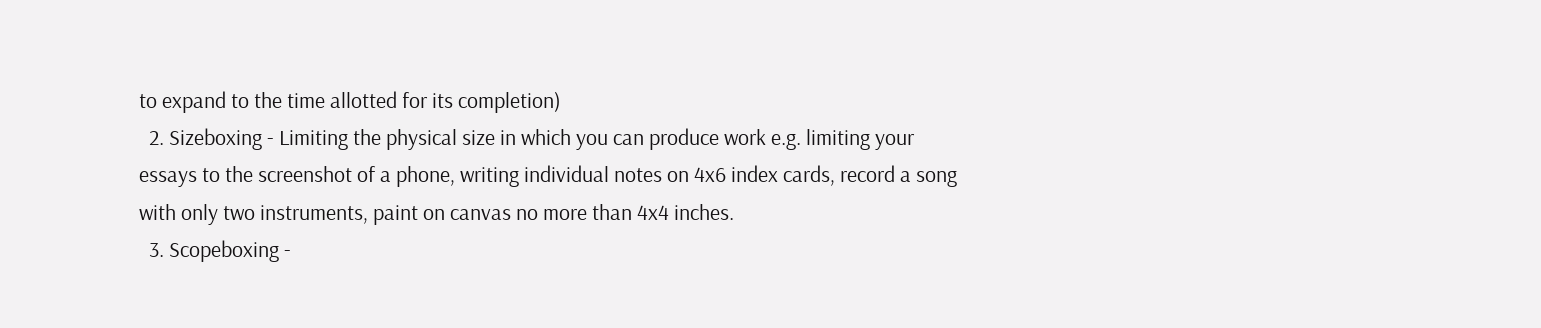to expand to the time allotted for its completion)
  2. Sizeboxing - Limiting the physical size in which you can produce work e.g. limiting your essays to the screenshot of a phone, writing individual notes on 4x6 index cards, record a song with only two instruments, paint on canvas no more than 4x4 inches.
  3. Scopeboxing -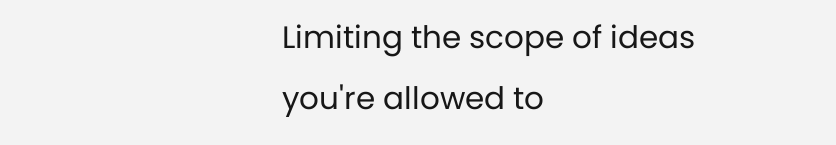Limiting the scope of ideas you're allowed to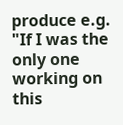produce e.g. "If I was the only one working on this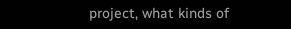project, what kinds of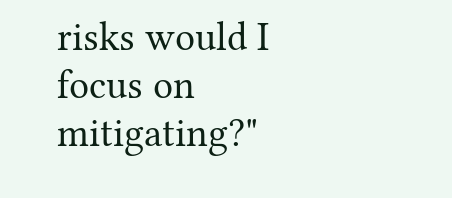risks would I focus on mitigating?"